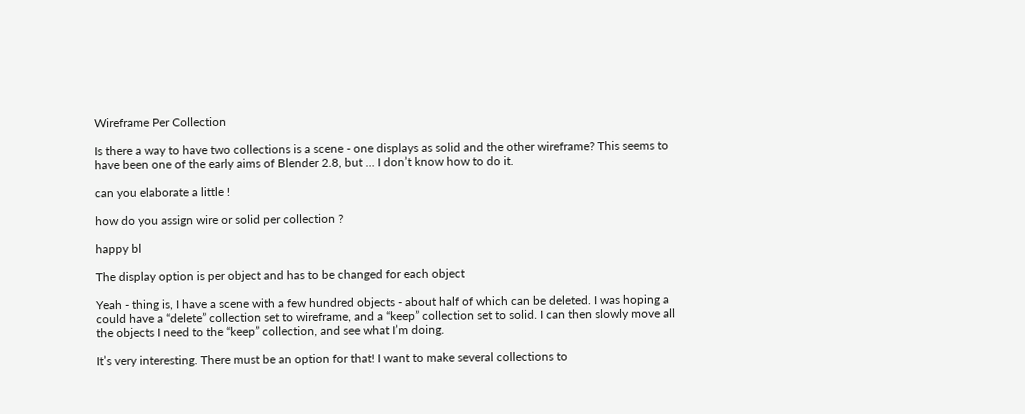Wireframe Per Collection

Is there a way to have two collections is a scene - one displays as solid and the other wireframe? This seems to have been one of the early aims of Blender 2.8, but … I don’t know how to do it.

can you elaborate a little !

how do you assign wire or solid per collection ?

happy bl

The display option is per object and has to be changed for each object

Yeah - thing is, I have a scene with a few hundred objects - about half of which can be deleted. I was hoping a could have a “delete” collection set to wireframe, and a “keep” collection set to solid. I can then slowly move all the objects I need to the “keep” collection, and see what I’m doing.

It’s very interesting. There must be an option for that! I want to make several collections to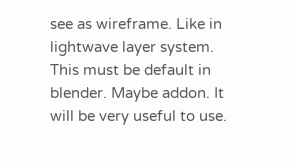see as wireframe. Like in lightwave layer system. This must be default in blender. Maybe addon. It will be very useful to use.